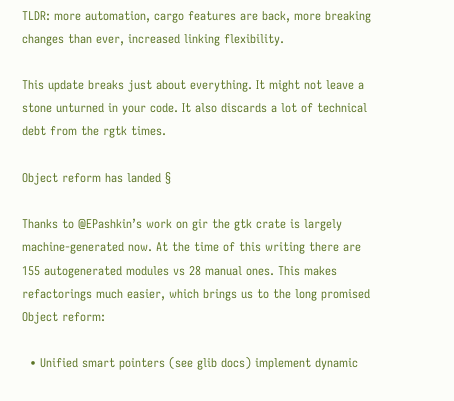TLDR: more automation, cargo features are back, more breaking changes than ever, increased linking flexibility.

This update breaks just about everything. It might not leave a stone unturned in your code. It also discards a lot of technical debt from the rgtk times.

Object reform has landed §

Thanks to @EPashkin’s work on gir the gtk crate is largely machine-generated now. At the time of this writing there are 155 autogenerated modules vs 28 manual ones. This makes refactorings much easier, which brings us to the long promised Object reform:

  • Unified smart pointers (see glib docs) implement dynamic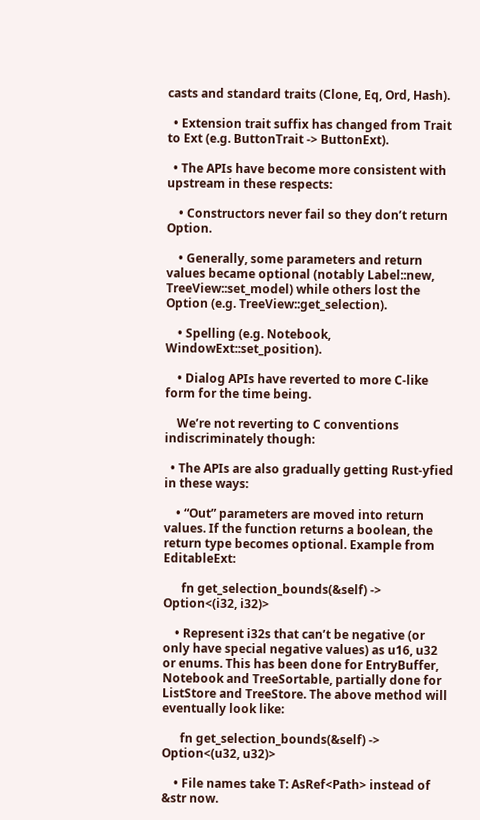casts and standard traits (Clone, Eq, Ord, Hash).

  • Extension trait suffix has changed from Trait to Ext (e.g. ButtonTrait -> ButtonExt).

  • The APIs have become more consistent with upstream in these respects:

    • Constructors never fail so they don’t return Option.

    • Generally, some parameters and return values became optional (notably Label::new, TreeView::set_model) while others lost the Option (e.g. TreeView::get_selection).

    • Spelling (e.g. Notebook, WindowExt::set_position).

    • Dialog APIs have reverted to more C-like form for the time being.

    We’re not reverting to C conventions indiscriminately though:

  • The APIs are also gradually getting Rust-yfied in these ways:

    • “Out” parameters are moved into return values. If the function returns a boolean, the return type becomes optional. Example from EditableExt:

      fn get_selection_bounds(&self) -> Option<(i32, i32)>

    • Represent i32s that can’t be negative (or only have special negative values) as u16, u32 or enums. This has been done for EntryBuffer, Notebook and TreeSortable, partially done for ListStore and TreeStore. The above method will eventually look like:

      fn get_selection_bounds(&self) -> Option<(u32, u32)>

    • File names take T: AsRef<Path> instead of &str now.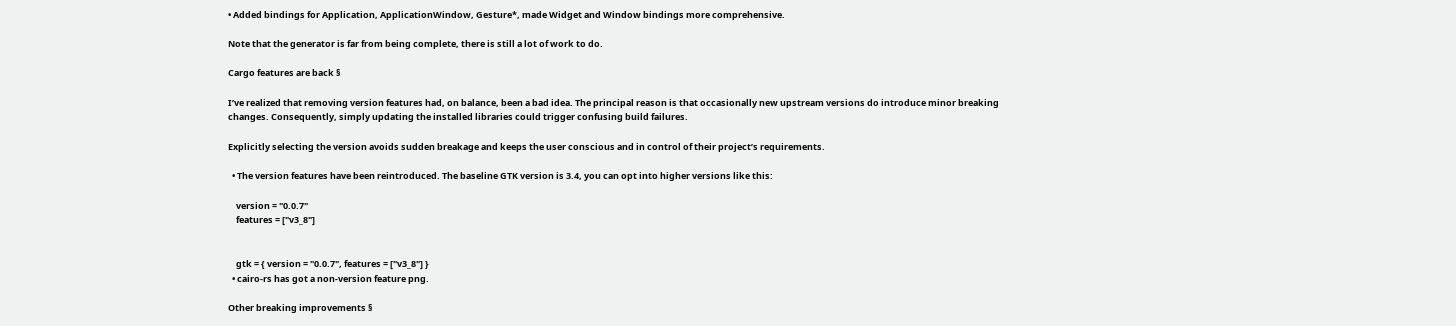• Added bindings for Application, ApplicationWindow, Gesture*, made Widget and Window bindings more comprehensive.

Note that the generator is far from being complete, there is still a lot of work to do.

Cargo features are back §

I’ve realized that removing version features had, on balance, been a bad idea. The principal reason is that occasionally new upstream versions do introduce minor breaking changes. Consequently, simply updating the installed libraries could trigger confusing build failures.

Explicitly selecting the version avoids sudden breakage and keeps the user conscious and in control of their project’s requirements.

  • The version features have been reintroduced. The baseline GTK version is 3.4, you can opt into higher versions like this:

    version = "0.0.7"
    features = ["v3_8"]


    gtk = { version = "0.0.7", features = ["v3_8"] }
  • cairo-rs has got a non-version feature png.

Other breaking improvements §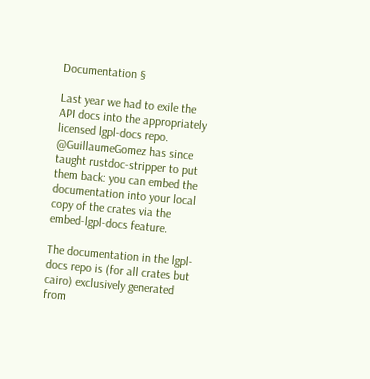Documentation §

Last year we had to exile the API docs into the appropriately licensed lgpl-docs repo. @GuillaumeGomez has since taught rustdoc-stripper to put them back: you can embed the documentation into your local copy of the crates via the embed-lgpl-docs feature.

The documentation in the lgpl-docs repo is (for all crates but cairo) exclusively generated from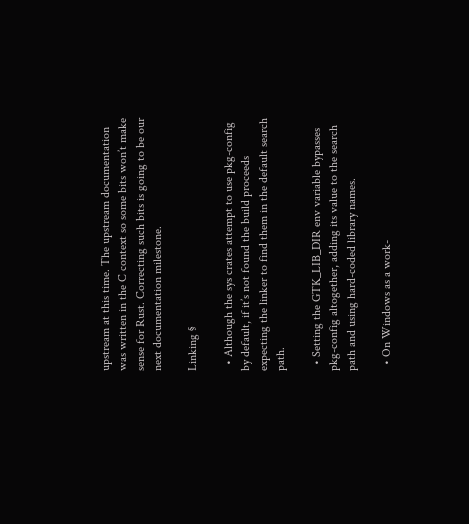upstream at this time. The upstream documentation was written in the C context so some bits won’t make sense for Rust. Correcting such bits is going to be our next documentation milestone.

Linking §

  • Although the sys crates attempt to use pkg-config by default, if it’s not found the build proceeds expecting the linker to find them in the default search path.

  • Setting the GTK_LIB_DIR env variable bypasses pkg-config altogether, adding its value to the search path and using hard-coded library names.

  • On Windows as a work-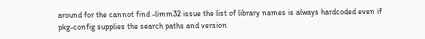around for the cannot find -limm32 issue the list of library names is always hardcoded even if pkg-config supplies the search paths and version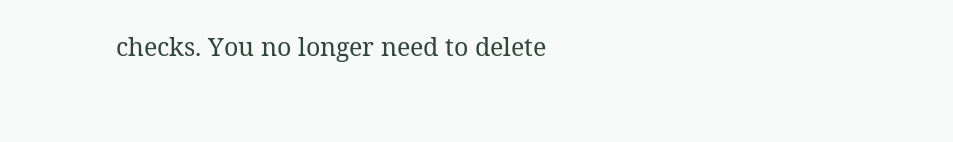checks. You no longer need to delete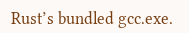Rust’s bundled gcc.exe.